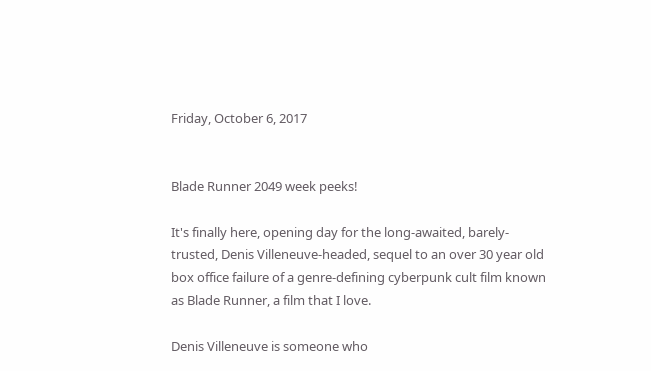Friday, October 6, 2017


Blade Runner 2049 week peeks!

It's finally here, opening day for the long-awaited, barely-trusted, Denis Villeneuve-headed, sequel to an over 30 year old box office failure of a genre-defining cyberpunk cult film known as Blade Runner, a film that I love.

Denis Villeneuve is someone who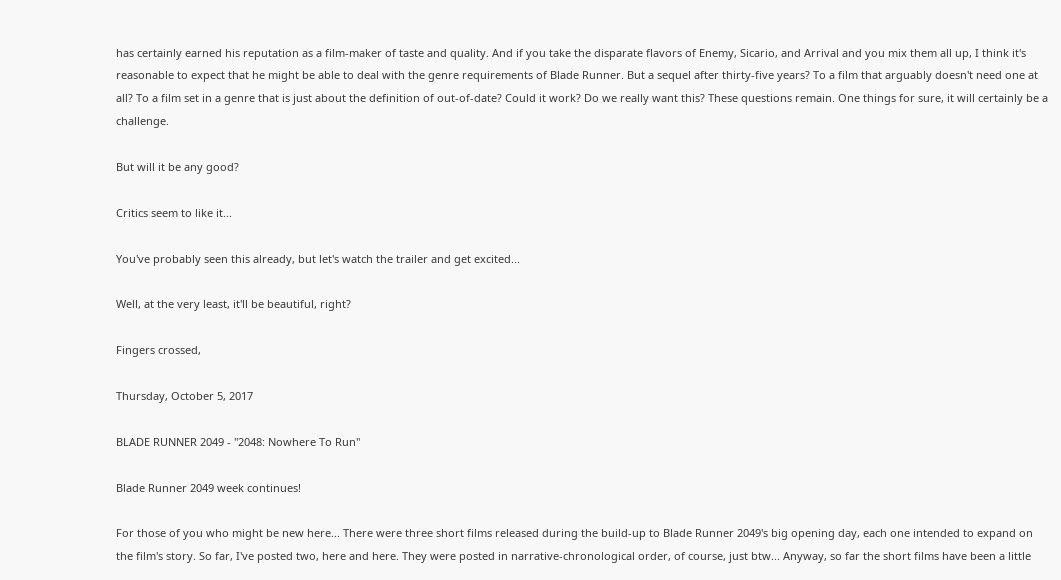has certainly earned his reputation as a film-maker of taste and quality. And if you take the disparate flavors of Enemy, Sicario, and Arrival and you mix them all up, I think it's reasonable to expect that he might be able to deal with the genre requirements of Blade Runner. But a sequel after thirty-five years? To a film that arguably doesn't need one at all? To a film set in a genre that is just about the definition of out-of-date? Could it work? Do we really want this? These questions remain. One things for sure, it will certainly be a challenge.

But will it be any good?

Critics seem to like it...

You've probably seen this already, but let's watch the trailer and get excited...

Well, at the very least, it'll be beautiful, right?

Fingers crossed,

Thursday, October 5, 2017

BLADE RUNNER 2049 - "2048: Nowhere To Run"

Blade Runner 2049 week continues!

For those of you who might be new here... There were three short films released during the build-up to Blade Runner 2049's big opening day, each one intended to expand on the film's story. So far, I've posted two, here and here. They were posted in narrative-chronological order, of course, just btw... Anyway, so far the short films have been a little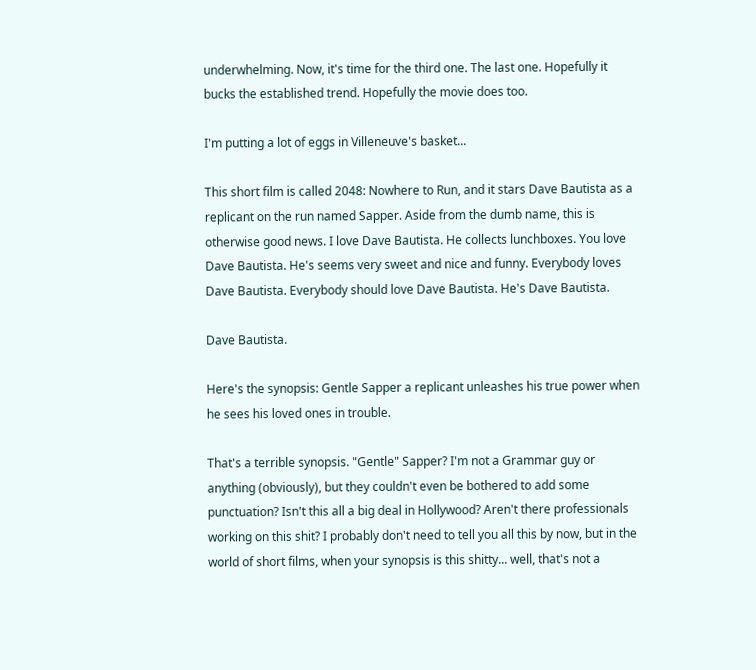underwhelming. Now, it's time for the third one. The last one. Hopefully it bucks the established trend. Hopefully the movie does too.

I'm putting a lot of eggs in Villeneuve's basket...

This short film is called 2048: Nowhere to Run, and it stars Dave Bautista as a replicant on the run named Sapper. Aside from the dumb name, this is otherwise good news. I love Dave Bautista. He collects lunchboxes. You love Dave Bautista. He's seems very sweet and nice and funny. Everybody loves Dave Bautista. Everybody should love Dave Bautista. He's Dave Bautista.

Dave Bautista.

Here's the synopsis: Gentle Sapper a replicant unleashes his true power when he sees his loved ones in trouble.

That's a terrible synopsis. "Gentle" Sapper? I'm not a Grammar guy or anything (obviously), but they couldn't even be bothered to add some punctuation? Isn't this all a big deal in Hollywood? Aren't there professionals working on this shit? I probably don't need to tell you all this by now, but in the world of short films, when your synopsis is this shitty... well, that's not a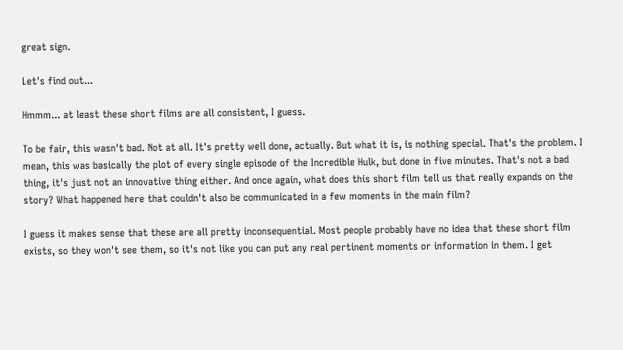great sign.

Let's find out...

Hmmm... at least these short films are all consistent, I guess.

To be fair, this wasn't bad. Not at all. It's pretty well done, actually. But what it is, is nothing special. That's the problem. I mean, this was basically the plot of every single episode of the Incredible Hulk, but done in five minutes. That's not a bad thing, it's just not an innovative thing either. And once again, what does this short film tell us that really expands on the story? What happened here that couldn't also be communicated in a few moments in the main film?

I guess it makes sense that these are all pretty inconsequential. Most people probably have no idea that these short film exists, so they won't see them, so it's not like you can put any real pertinent moments or information in them. I get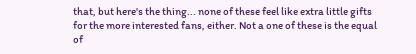that, but here's the thing... none of these feel like extra little gifts for the more interested fans, either. Not a one of these is the equal of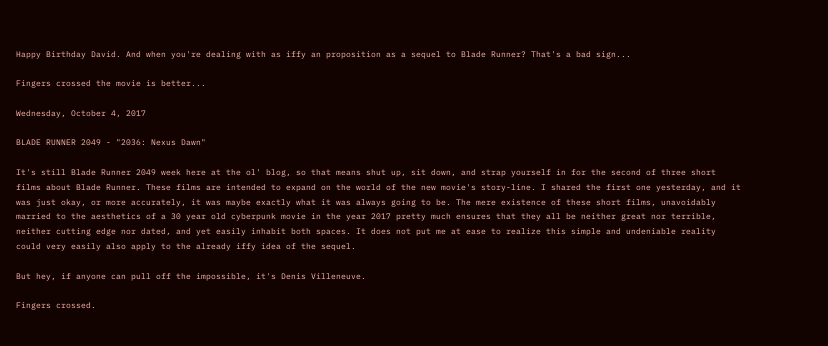Happy Birthday David. And when you're dealing with as iffy an proposition as a sequel to Blade Runner? That's a bad sign...

Fingers crossed the movie is better...

Wednesday, October 4, 2017

BLADE RUNNER 2049 - "2036: Nexus Dawn"

It's still Blade Runner 2049 week here at the ol' blog, so that means shut up, sit down, and strap yourself in for the second of three short films about Blade Runner. These films are intended to expand on the world of the new movie's story-line. I shared the first one yesterday, and it was just okay, or more accurately, it was maybe exactly what it was always going to be. The mere existence of these short films, unavoidably married to the aesthetics of a 30 year old cyberpunk movie in the year 2017 pretty much ensures that they all be neither great nor terrible, neither cutting edge nor dated, and yet easily inhabit both spaces. It does not put me at ease to realize this simple and undeniable reality could very easily also apply to the already iffy idea of the sequel.

But hey, if anyone can pull off the impossible, it's Denis Villeneuve.

Fingers crossed.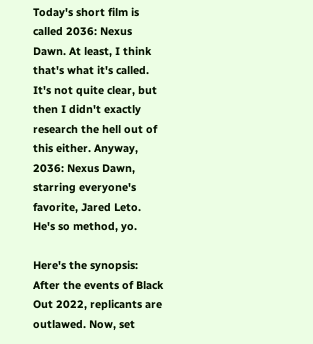Today's short film is called 2036: Nexus Dawn. At least, I think that's what it's called. It's not quite clear, but then I didn't exactly research the hell out of this either. Anyway, 2036: Nexus Dawn, starring everyone's favorite, Jared Leto. He's so method, yo.

Here's the synopsis: After the events of Black Out 2022, replicants are outlawed. Now, set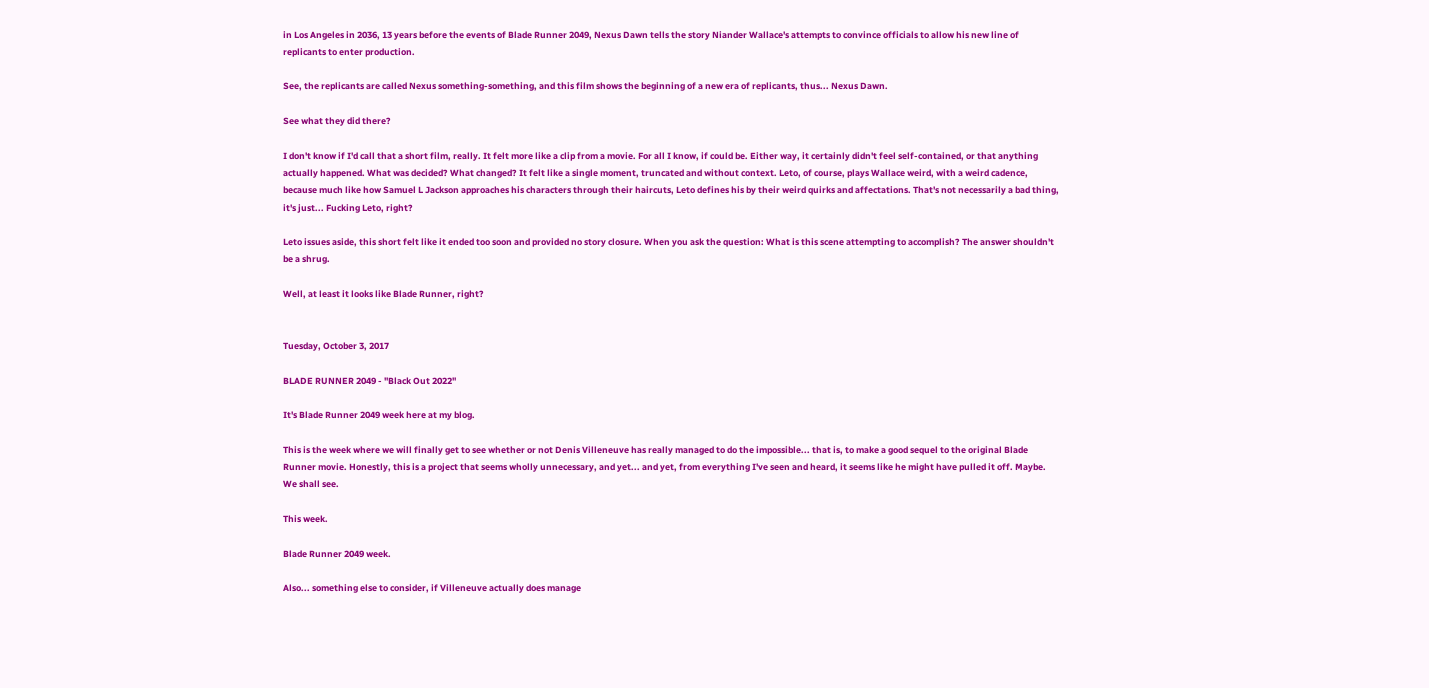in Los Angeles in 2036, 13 years before the events of Blade Runner 2049, Nexus Dawn tells the story Niander Wallace's attempts to convince officials to allow his new line of replicants to enter production.

See, the replicants are called Nexus something-something, and this film shows the beginning of a new era of replicants, thus... Nexus Dawn.

See what they did there?

I don't know if I'd call that a short film, really. It felt more like a clip from a movie. For all I know, if could be. Either way, it certainly didn't feel self-contained, or that anything actually happened. What was decided? What changed? It felt like a single moment, truncated and without context. Leto, of course, plays Wallace weird, with a weird cadence, because much like how Samuel L Jackson approaches his characters through their haircuts, Leto defines his by their weird quirks and affectations. That's not necessarily a bad thing, it's just... Fucking Leto, right?

Leto issues aside, this short felt like it ended too soon and provided no story closure. When you ask the question: What is this scene attempting to accomplish? The answer shouldn't be a shrug.

Well, at least it looks like Blade Runner, right?


Tuesday, October 3, 2017

BLADE RUNNER 2049 - "Black Out 2022"

It's Blade Runner 2049 week here at my blog.

This is the week where we will finally get to see whether or not Denis Villeneuve has really managed to do the impossible... that is, to make a good sequel to the original Blade Runner movie. Honestly, this is a project that seems wholly unnecessary, and yet... and yet, from everything I've seen and heard, it seems like he might have pulled it off. Maybe. We shall see.

This week.

Blade Runner 2049 week.

Also... something else to consider, if Villeneuve actually does manage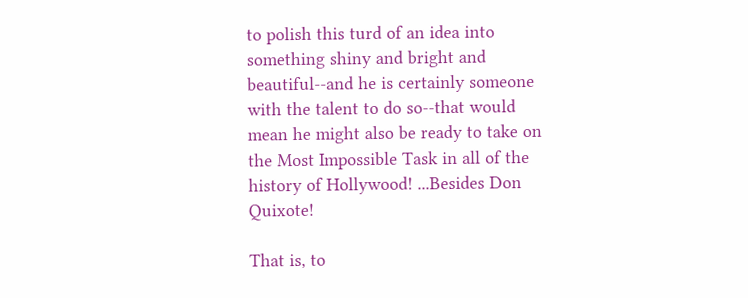to polish this turd of an idea into something shiny and bright and beautiful--and he is certainly someone with the talent to do so--that would mean he might also be ready to take on the Most Impossible Task in all of the history of Hollywood! ...Besides Don Quixote!

That is, to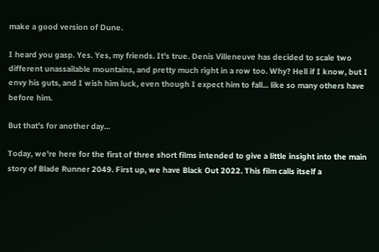make a good version of Dune.

I heard you gasp. Yes. Yes, my friends. It's true. Denis Villeneuve has decided to scale two different unassailable mountains, and pretty much right in a row too. Why? Hell if I know, but I envy his guts, and I wish him luck, even though I expect him to fall... like so many others have before him.

But that's for another day...

Today, we're here for the first of three short films intended to give a little insight into the main story of Blade Runner 2049. First up, we have Black Out 2022. This film calls itself a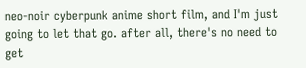neo-noir cyberpunk anime short film, and I'm just going to let that go. after all, there's no need to get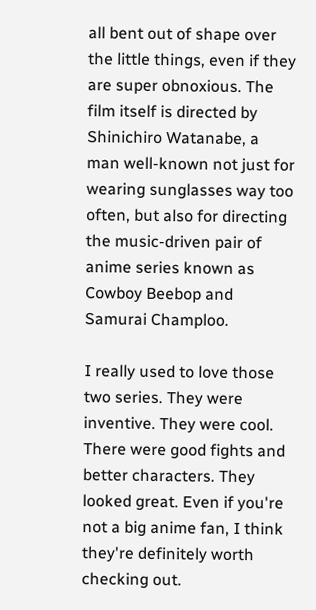all bent out of shape over the little things, even if they are super obnoxious. The film itself is directed by Shinichiro Watanabe, a man well-known not just for wearing sunglasses way too often, but also for directing the music-driven pair of anime series known as Cowboy Beebop and Samurai Champloo.

I really used to love those two series. They were inventive. They were cool. There were good fights and better characters. They looked great. Even if you're not a big anime fan, I think they're definitely worth checking out.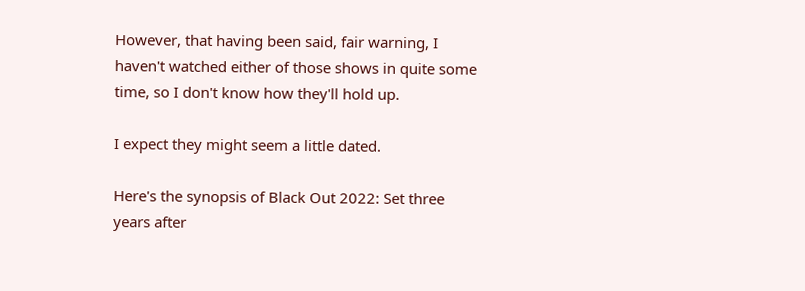However, that having been said, fair warning, I haven't watched either of those shows in quite some time, so I don't know how they'll hold up.

I expect they might seem a little dated.

Here's the synopsis of Black Out 2022: Set three years after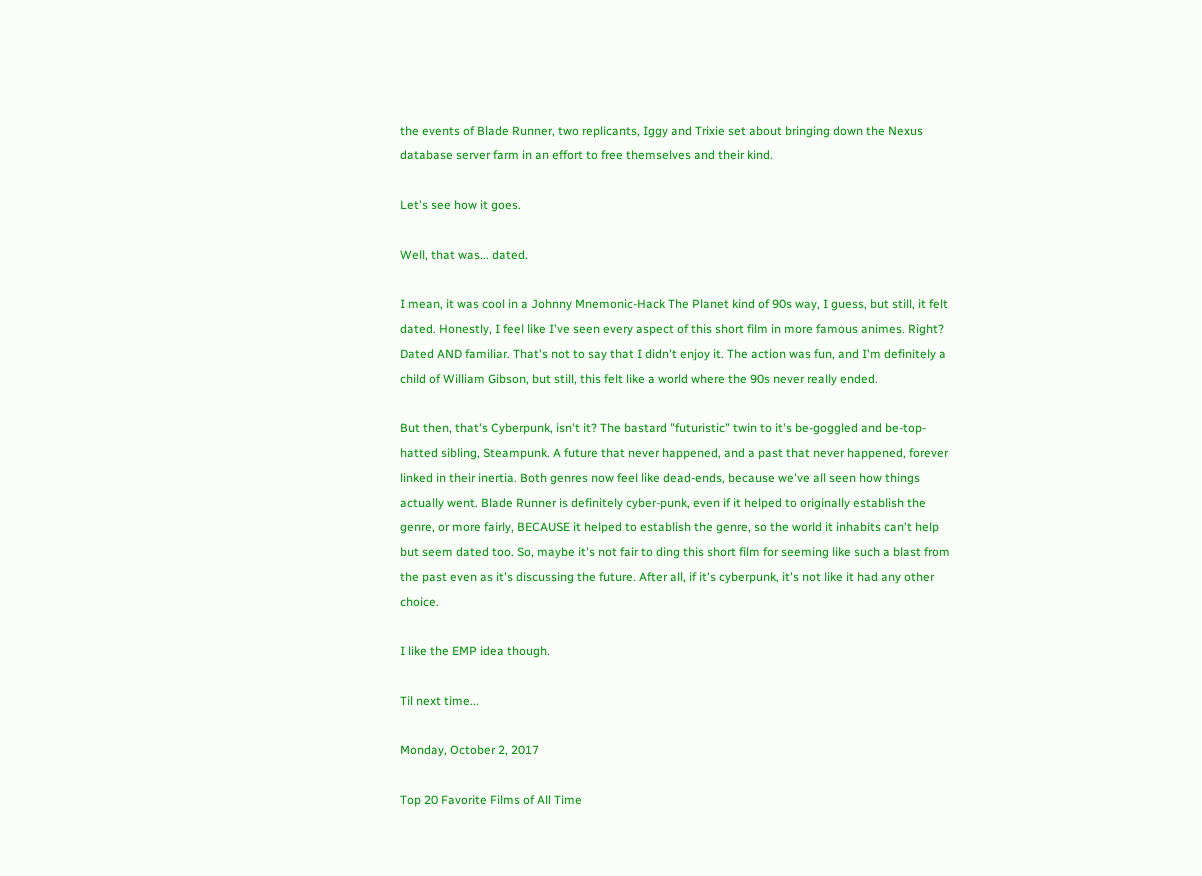the events of Blade Runner, two replicants, Iggy and Trixie set about bringing down the Nexus database server farm in an effort to free themselves and their kind.

Let's see how it goes.

Well, that was... dated.

I mean, it was cool in a Johnny Mnemonic-Hack The Planet kind of 90s way, I guess, but still, it felt dated. Honestly, I feel like I've seen every aspect of this short film in more famous animes. Right? Dated AND familiar. That's not to say that I didn't enjoy it. The action was fun, and I'm definitely a child of William Gibson, but still, this felt like a world where the 90s never really ended.

But then, that's Cyberpunk, isn't it? The bastard "futuristic" twin to it's be-goggled and be-top-hatted sibling, Steampunk. A future that never happened, and a past that never happened, forever linked in their inertia. Both genres now feel like dead-ends, because we've all seen how things actually went. Blade Runner is definitely cyber-punk, even if it helped to originally establish the genre, or more fairly, BECAUSE it helped to establish the genre, so the world it inhabits can't help but seem dated too. So, maybe it's not fair to ding this short film for seeming like such a blast from the past even as it's discussing the future. After all, if it's cyberpunk, it's not like it had any other choice.

I like the EMP idea though.

Til next time...

Monday, October 2, 2017

Top 20 Favorite Films of All Time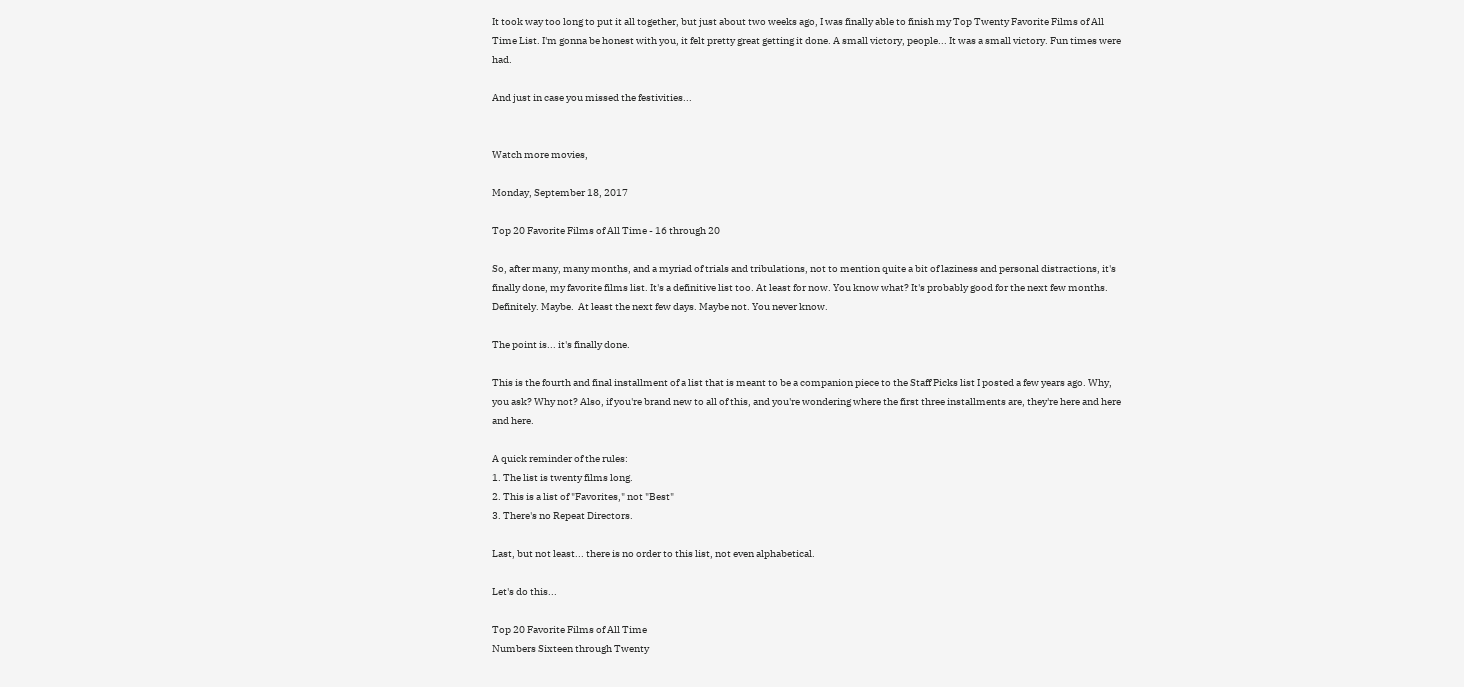It took way too long to put it all together, but just about two weeks ago, I was finally able to finish my Top Twenty Favorite Films of All Time List. I'm gonna be honest with you, it felt pretty great getting it done. A small victory, people... It was a small victory. Fun times were had.

And just in case you missed the festivities...


Watch more movies,

Monday, September 18, 2017

Top 20 Favorite Films of All Time - 16 through 20

So, after many, many months, and a myriad of trials and tribulations, not to mention quite a bit of laziness and personal distractions, it's finally done, my favorite films list. It's a definitive list too. At least for now. You know what? It's probably good for the next few months. Definitely. Maybe.  At least the next few days. Maybe not. You never know.

The point is... it's finally done.

This is the fourth and final installment of a list that is meant to be a companion piece to the Staff Picks list I posted a few years ago. Why, you ask? Why not? Also, if you're brand new to all of this, and you're wondering where the first three installments are, they're here and here and here.

A quick reminder of the rules:
1. The list is twenty films long.
2. This is a list of "Favorites," not "Best"
3. There's no Repeat Directors.

Last, but not least... there is no order to this list, not even alphabetical.

Let's do this...

Top 20 Favorite Films of All Time
Numbers Sixteen through Twenty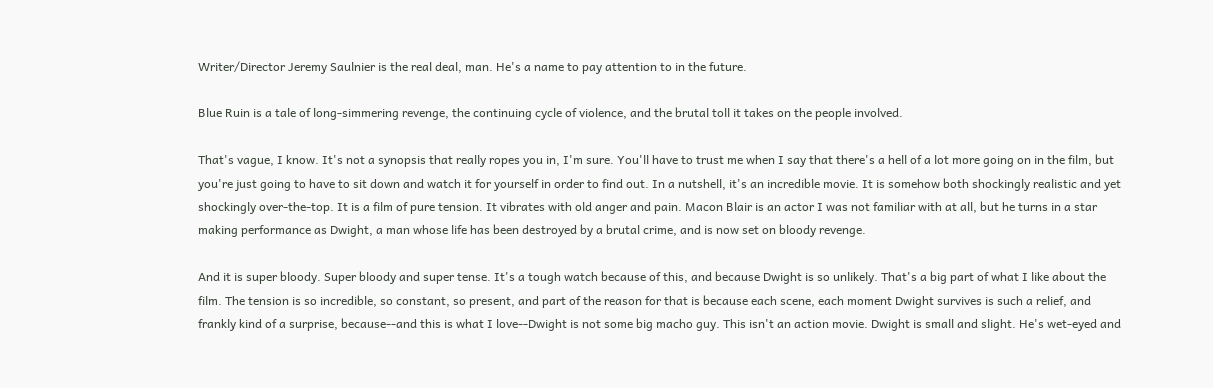Writer/Director Jeremy Saulnier is the real deal, man. He's a name to pay attention to in the future.

Blue Ruin is a tale of long-simmering revenge, the continuing cycle of violence, and the brutal toll it takes on the people involved.

That's vague, I know. It's not a synopsis that really ropes you in, I'm sure. You'll have to trust me when I say that there's a hell of a lot more going on in the film, but you're just going to have to sit down and watch it for yourself in order to find out. In a nutshell, it's an incredible movie. It is somehow both shockingly realistic and yet shockingly over-the-top. It is a film of pure tension. It vibrates with old anger and pain. Macon Blair is an actor I was not familiar with at all, but he turns in a star making performance as Dwight, a man whose life has been destroyed by a brutal crime, and is now set on bloody revenge.

And it is super bloody. Super bloody and super tense. It's a tough watch because of this, and because Dwight is so unlikely. That's a big part of what I like about the film. The tension is so incredible, so constant, so present, and part of the reason for that is because each scene, each moment Dwight survives is such a relief, and frankly kind of a surprise, because--and this is what I love--Dwight is not some big macho guy. This isn't an action movie. Dwight is small and slight. He's wet-eyed and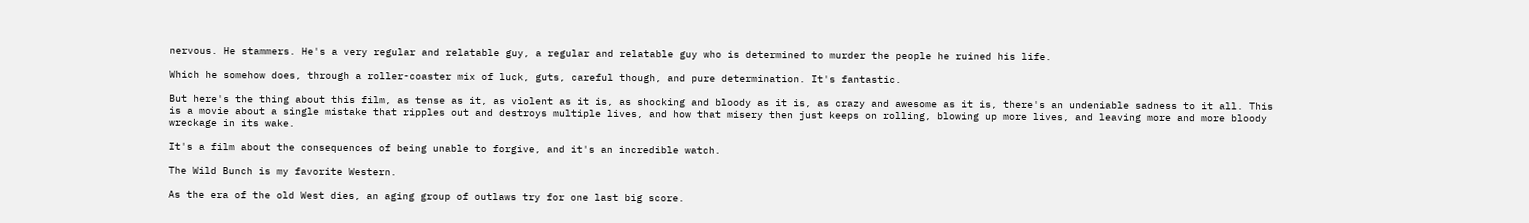nervous. He stammers. He's a very regular and relatable guy, a regular and relatable guy who is determined to murder the people he ruined his life.

Which he somehow does, through a roller-coaster mix of luck, guts, careful though, and pure determination. It's fantastic.

But here's the thing about this film, as tense as it, as violent as it is, as shocking and bloody as it is, as crazy and awesome as it is, there's an undeniable sadness to it all. This is a movie about a single mistake that ripples out and destroys multiple lives, and how that misery then just keeps on rolling, blowing up more lives, and leaving more and more bloody wreckage in its wake.

It's a film about the consequences of being unable to forgive, and it's an incredible watch.

The Wild Bunch is my favorite Western.

As the era of the old West dies, an aging group of outlaws try for one last big score.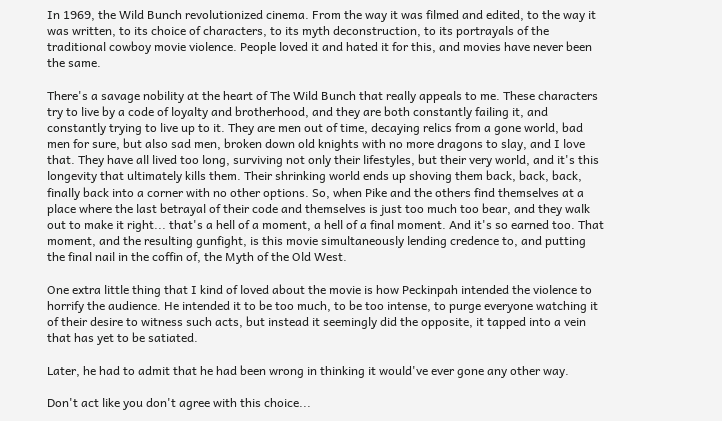In 1969, the Wild Bunch revolutionized cinema. From the way it was filmed and edited, to the way it was written, to its choice of characters, to its myth deconstruction, to its portrayals of the traditional cowboy movie violence. People loved it and hated it for this, and movies have never been the same.

There's a savage nobility at the heart of The Wild Bunch that really appeals to me. These characters try to live by a code of loyalty and brotherhood, and they are both constantly failing it, and constantly trying to live up to it. They are men out of time, decaying relics from a gone world, bad men for sure, but also sad men, broken down old knights with no more dragons to slay, and I love that. They have all lived too long, surviving not only their lifestyles, but their very world, and it's this longevity that ultimately kills them. Their shrinking world ends up shoving them back, back, back, finally back into a corner with no other options. So, when Pike and the others find themselves at a place where the last betrayal of their code and themselves is just too much too bear, and they walk out to make it right... that's a hell of a moment, a hell of a final moment. And it's so earned too. That moment, and the resulting gunfight, is this movie simultaneously lending credence to, and putting the final nail in the coffin of, the Myth of the Old West.

One extra little thing that I kind of loved about the movie is how Peckinpah intended the violence to horrify the audience. He intended it to be too much, to be too intense, to purge everyone watching it of their desire to witness such acts, but instead it seemingly did the opposite, it tapped into a vein that has yet to be satiated.

Later, he had to admit that he had been wrong in thinking it would've ever gone any other way.

Don't act like you don't agree with this choice...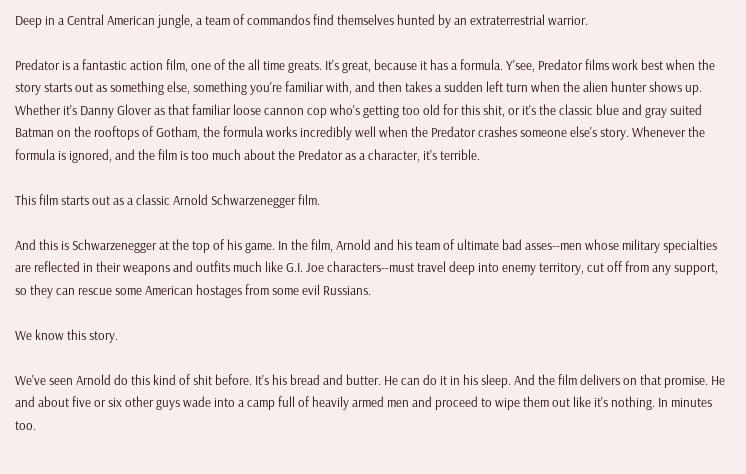Deep in a Central American jungle, a team of commandos find themselves hunted by an extraterrestrial warrior.

Predator is a fantastic action film, one of the all time greats. It's great, because it has a formula. Y'see, Predator films work best when the story starts out as something else, something you're familiar with, and then takes a sudden left turn when the alien hunter shows up. Whether it's Danny Glover as that familiar loose cannon cop who's getting too old for this shit, or it's the classic blue and gray suited Batman on the rooftops of Gotham, the formula works incredibly well when the Predator crashes someone else's story. Whenever the formula is ignored, and the film is too much about the Predator as a character, it's terrible.

This film starts out as a classic Arnold Schwarzenegger film.

And this is Schwarzenegger at the top of his game. In the film, Arnold and his team of ultimate bad asses--men whose military specialties are reflected in their weapons and outfits much like G.I. Joe characters--must travel deep into enemy territory, cut off from any support, so they can rescue some American hostages from some evil Russians.

We know this story.

We've seen Arnold do this kind of shit before. It's his bread and butter. He can do it in his sleep. And the film delivers on that promise. He and about five or six other guys wade into a camp full of heavily armed men and proceed to wipe them out like it's nothing. In minutes too.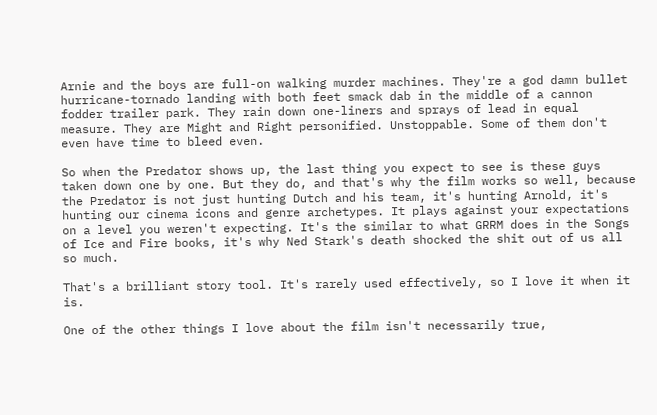Arnie and the boys are full-on walking murder machines. They're a god damn bullet hurricane-tornado landing with both feet smack dab in the middle of a cannon fodder trailer park. They rain down one-liners and sprays of lead in equal measure. They are Might and Right personified. Unstoppable. Some of them don't even have time to bleed even.

So when the Predator shows up, the last thing you expect to see is these guys taken down one by one. But they do, and that's why the film works so well, because the Predator is not just hunting Dutch and his team, it's hunting Arnold, it's hunting our cinema icons and genre archetypes. It plays against your expectations on a level you weren't expecting. It's the similar to what GRRM does in the Songs of Ice and Fire books, it's why Ned Stark's death shocked the shit out of us all so much.

That's a brilliant story tool. It's rarely used effectively, so I love it when it is.

One of the other things I love about the film isn't necessarily true,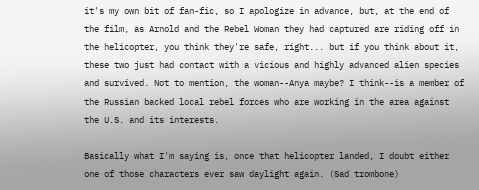it's my own bit of fan-fic, so I apologize in advance, but, at the end of the film, as Arnold and the Rebel Woman they had captured are riding off in the helicopter, you think they're safe, right... but if you think about it, these two just had contact with a vicious and highly advanced alien species and survived. Not to mention, the woman--Anya maybe? I think--is a member of the Russian backed local rebel forces who are working in the area against the U.S. and its interests.

Basically what I'm saying is, once that helicopter landed, I doubt either one of those characters ever saw daylight again. (Sad trombone)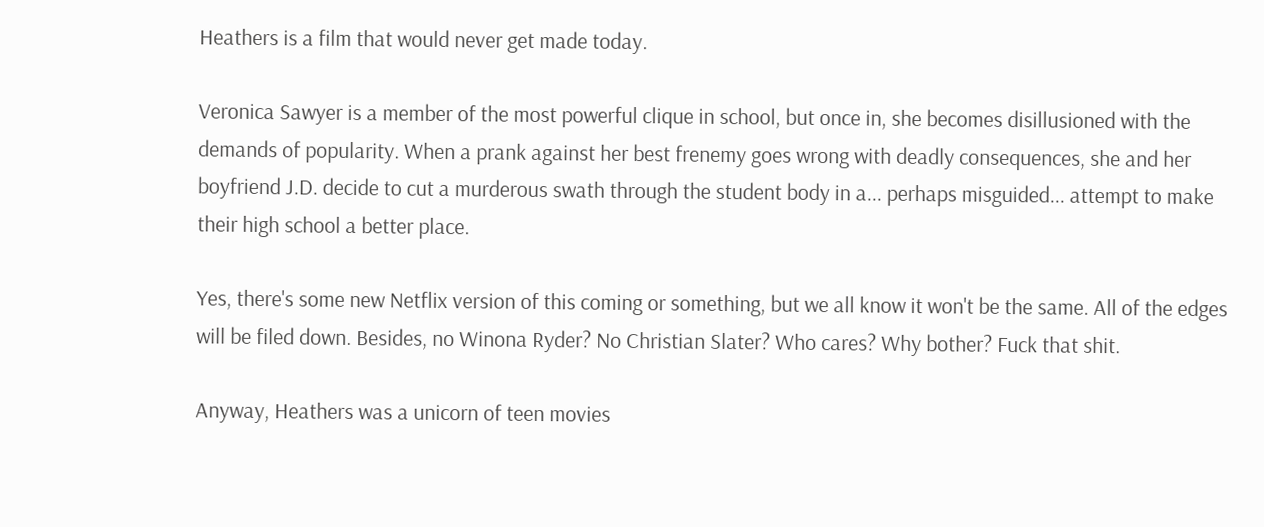Heathers is a film that would never get made today.

Veronica Sawyer is a member of the most powerful clique in school, but once in, she becomes disillusioned with the demands of popularity. When a prank against her best frenemy goes wrong with deadly consequences, she and her boyfriend J.D. decide to cut a murderous swath through the student body in a... perhaps misguided... attempt to make their high school a better place.

Yes, there's some new Netflix version of this coming or something, but we all know it won't be the same. All of the edges will be filed down. Besides, no Winona Ryder? No Christian Slater? Who cares? Why bother? Fuck that shit.

Anyway, Heathers was a unicorn of teen movies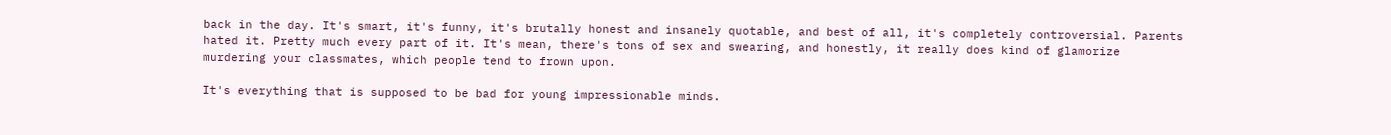back in the day. It's smart, it's funny, it's brutally honest and insanely quotable, and best of all, it's completely controversial. Parents hated it. Pretty much every part of it. It's mean, there's tons of sex and swearing, and honestly, it really does kind of glamorize murdering your classmates, which people tend to frown upon.

It's everything that is supposed to be bad for young impressionable minds.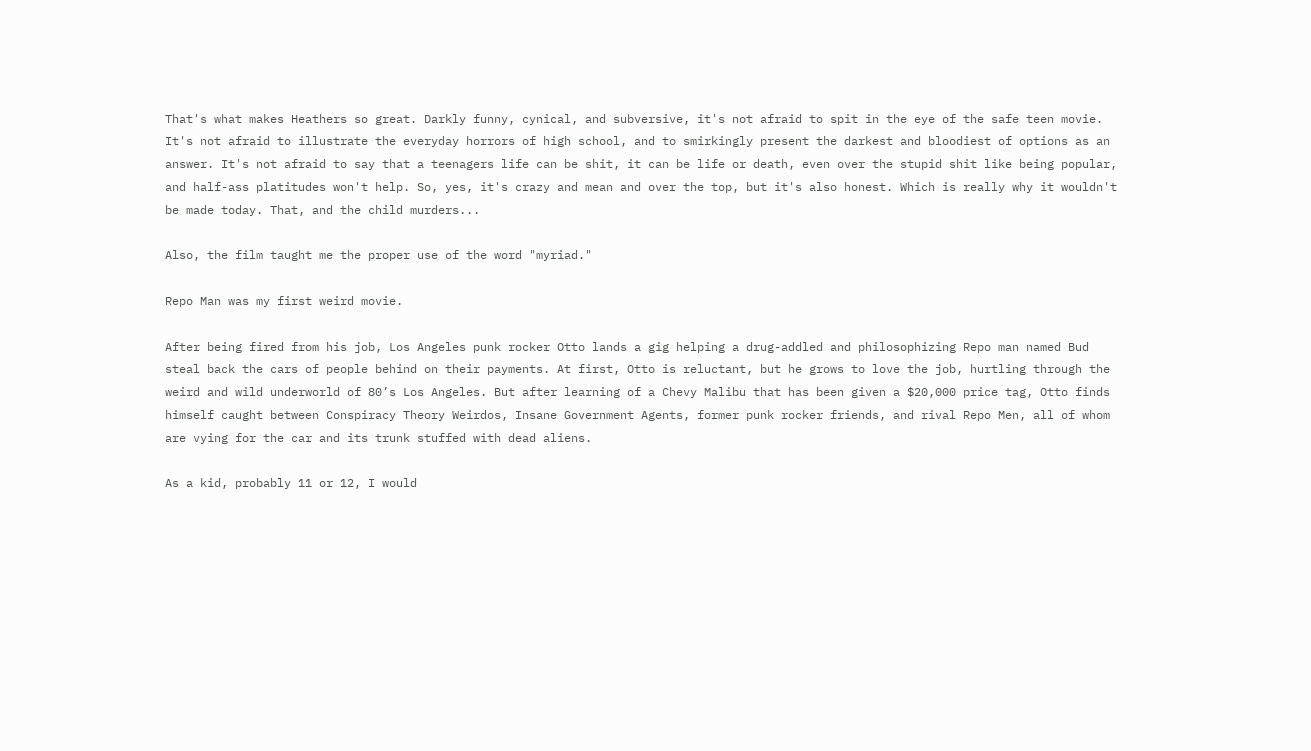That's what makes Heathers so great. Darkly funny, cynical, and subversive, it's not afraid to spit in the eye of the safe teen movie. It's not afraid to illustrate the everyday horrors of high school, and to smirkingly present the darkest and bloodiest of options as an answer. It's not afraid to say that a teenagers life can be shit, it can be life or death, even over the stupid shit like being popular, and half-ass platitudes won't help. So, yes, it's crazy and mean and over the top, but it's also honest. Which is really why it wouldn't be made today. That, and the child murders...

Also, the film taught me the proper use of the word "myriad."

Repo Man was my first weird movie.

After being fired from his job, Los Angeles punk rocker Otto lands a gig helping a drug-addled and philosophizing Repo man named Bud steal back the cars of people behind on their payments. At first, Otto is reluctant, but he grows to love the job, hurtling through the weird and wild underworld of 80’s Los Angeles. But after learning of a Chevy Malibu that has been given a $20,000 price tag, Otto finds himself caught between Conspiracy Theory Weirdos, Insane Government Agents, former punk rocker friends, and rival Repo Men, all of whom are vying for the car and its trunk stuffed with dead aliens.

As a kid, probably 11 or 12, I would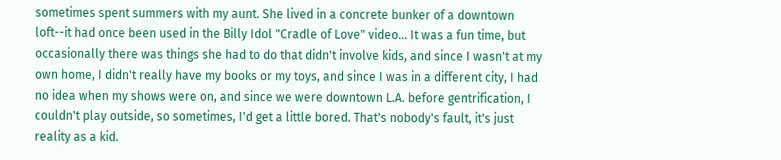sometimes spent summers with my aunt. She lived in a concrete bunker of a downtown loft--it had once been used in the Billy Idol "Cradle of Love" video... It was a fun time, but occasionally there was things she had to do that didn't involve kids, and since I wasn't at my own home, I didn't really have my books or my toys, and since I was in a different city, I had no idea when my shows were on, and since we were downtown L.A. before gentrification, I couldn't play outside, so sometimes, I'd get a little bored. That's nobody's fault, it's just reality as a kid.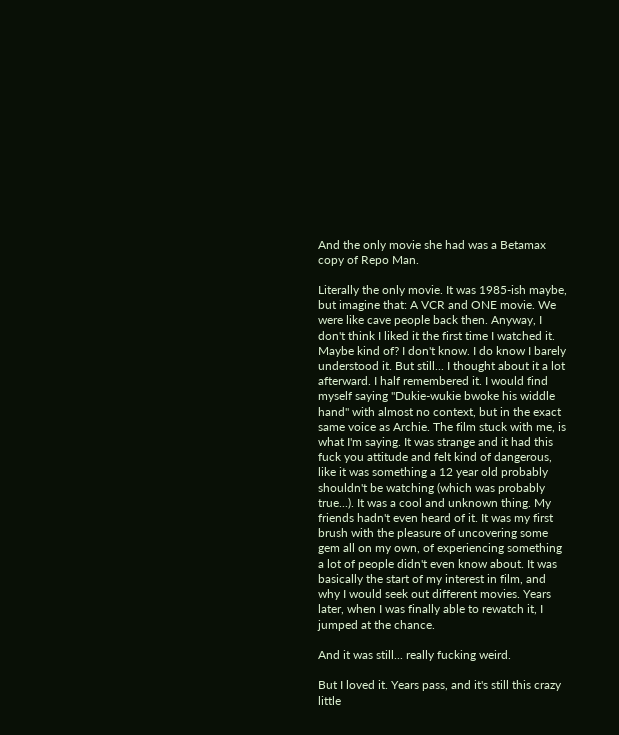And the only movie she had was a Betamax copy of Repo Man.

Literally the only movie. It was 1985-ish maybe, but imagine that: A VCR and ONE movie. We were like cave people back then. Anyway, I don't think I liked it the first time I watched it. Maybe kind of? I don't know. I do know I barely understood it. But still... I thought about it a lot afterward. I half remembered it. I would find myself saying "Dukie-wukie bwoke his widdle hand" with almost no context, but in the exact same voice as Archie. The film stuck with me, is what I'm saying. It was strange and it had this fuck you attitude and felt kind of dangerous, like it was something a 12 year old probably shouldn't be watching (which was probably true...). It was a cool and unknown thing. My friends hadn't even heard of it. It was my first brush with the pleasure of uncovering some gem all on my own, of experiencing something a lot of people didn't even know about. It was basically the start of my interest in film, and why I would seek out different movies. Years later, when I was finally able to rewatch it, I jumped at the chance.

And it was still... really fucking weird.

But I loved it. Years pass, and it's still this crazy little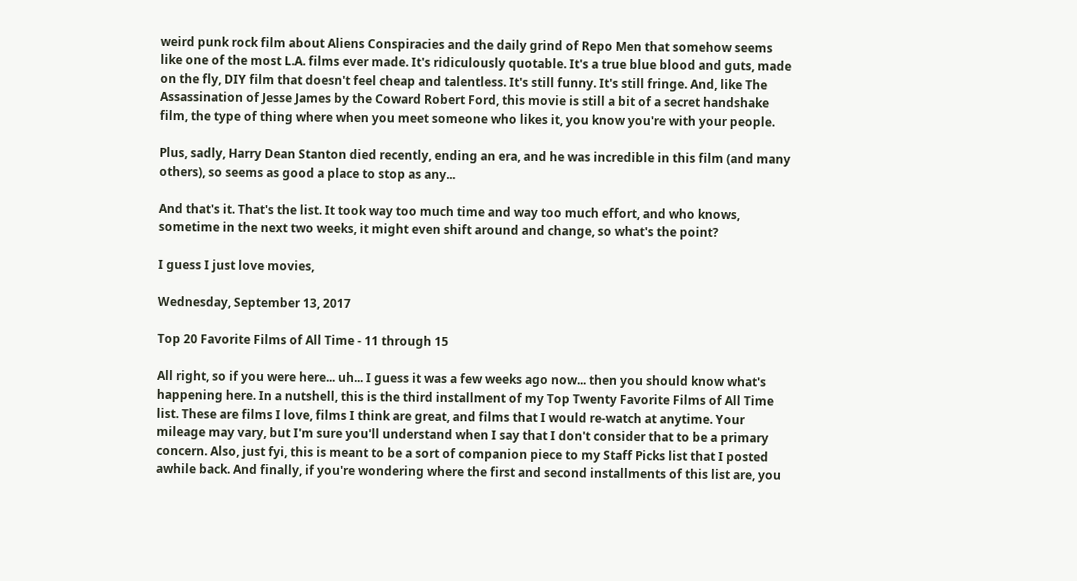weird punk rock film about Aliens Conspiracies and the daily grind of Repo Men that somehow seems like one of the most L.A. films ever made. It's ridiculously quotable. It's a true blue blood and guts, made on the fly, DIY film that doesn't feel cheap and talentless. It's still funny. It's still fringe. And, like The Assassination of Jesse James by the Coward Robert Ford, this movie is still a bit of a secret handshake film, the type of thing where when you meet someone who likes it, you know you're with your people.

Plus, sadly, Harry Dean Stanton died recently, ending an era, and he was incredible in this film (and many others), so seems as good a place to stop as any...

And that's it. That's the list. It took way too much time and way too much effort, and who knows, sometime in the next two weeks, it might even shift around and change, so what's the point?

I guess I just love movies,

Wednesday, September 13, 2017

Top 20 Favorite Films of All Time - 11 through 15

All right, so if you were here... uh... I guess it was a few weeks ago now... then you should know what's happening here. In a nutshell, this is the third installment of my Top Twenty Favorite Films of All Time list. These are films I love, films I think are great, and films that I would re-watch at anytime. Your mileage may vary, but I'm sure you'll understand when I say that I don't consider that to be a primary concern. Also, just fyi, this is meant to be a sort of companion piece to my Staff Picks list that I posted awhile back. And finally, if you're wondering where the first and second installments of this list are, you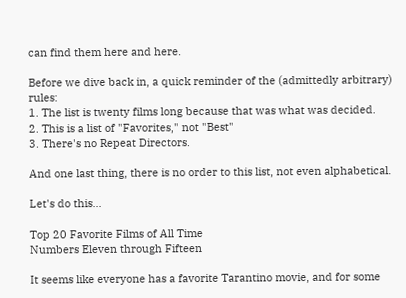can find them here and here.

Before we dive back in, a quick reminder of the (admittedly arbitrary) rules:
1. The list is twenty films long because that was what was decided.
2. This is a list of "Favorites," not "Best"
3. There's no Repeat Directors.

And one last thing, there is no order to this list, not even alphabetical.

Let's do this...

Top 20 Favorite Films of All Time
Numbers Eleven through Fifteen

It seems like everyone has a favorite Tarantino movie, and for some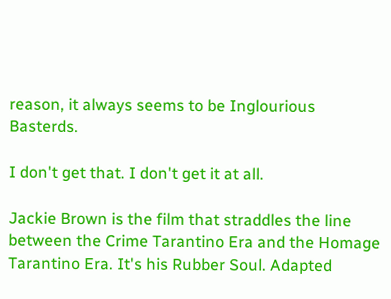reason, it always seems to be Inglourious Basterds.

I don't get that. I don't get it at all.

Jackie Brown is the film that straddles the line between the Crime Tarantino Era and the Homage Tarantino Era. It's his Rubber Soul. Adapted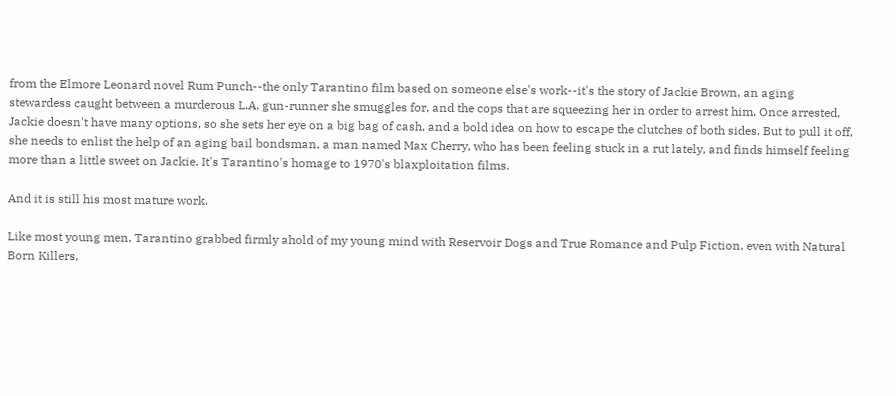from the Elmore Leonard novel Rum Punch--the only Tarantino film based on someone else's work--it's the story of Jackie Brown, an aging stewardess caught between a murderous L.A. gun-runner she smuggles for, and the cops that are squeezing her in order to arrest him. Once arrested, Jackie doesn't have many options, so she sets her eye on a big bag of cash, and a bold idea on how to escape the clutches of both sides. But to pull it off, she needs to enlist the help of an aging bail bondsman, a man named Max Cherry, who has been feeling stuck in a rut lately, and finds himself feeling more than a little sweet on Jackie. It's Tarantino's homage to 1970's blaxploitation films.

And it is still his most mature work.

Like most young men, Tarantino grabbed firmly ahold of my young mind with Reservoir Dogs and True Romance and Pulp Fiction, even with Natural Born Killers,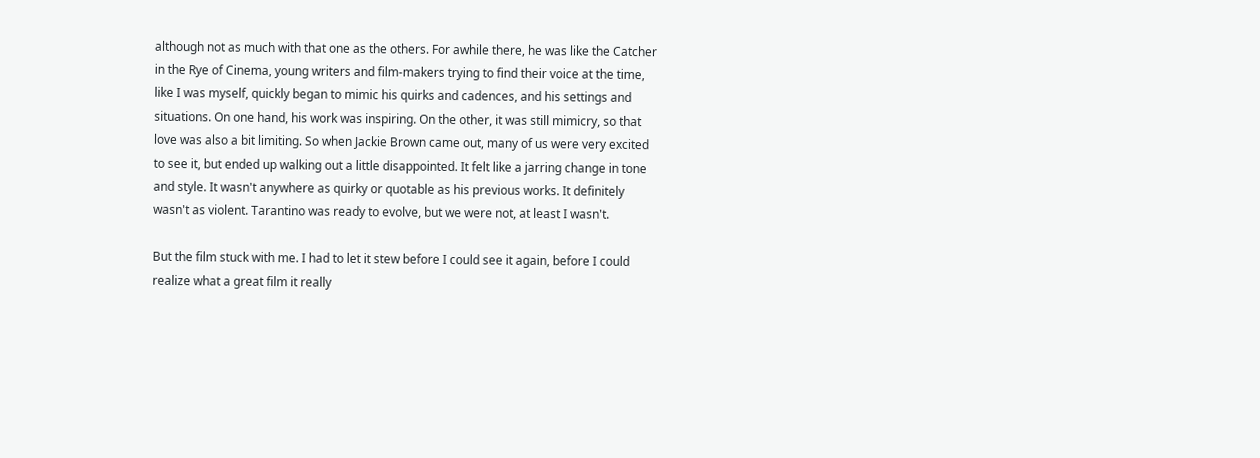although not as much with that one as the others. For awhile there, he was like the Catcher in the Rye of Cinema, young writers and film-makers trying to find their voice at the time, like I was myself, quickly began to mimic his quirks and cadences, and his settings and situations. On one hand, his work was inspiring. On the other, it was still mimicry, so that love was also a bit limiting. So when Jackie Brown came out, many of us were very excited to see it, but ended up walking out a little disappointed. It felt like a jarring change in tone and style. It wasn't anywhere as quirky or quotable as his previous works. It definitely wasn't as violent. Tarantino was ready to evolve, but we were not, at least I wasn't.

But the film stuck with me. I had to let it stew before I could see it again, before I could realize what a great film it really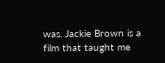was. Jackie Brown is a film that taught me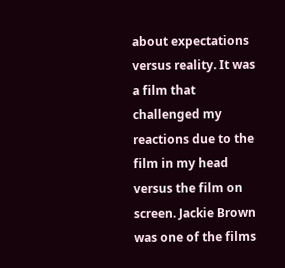about expectations versus reality. It was a film that challenged my reactions due to the film in my head versus the film on screen. Jackie Brown was one of the films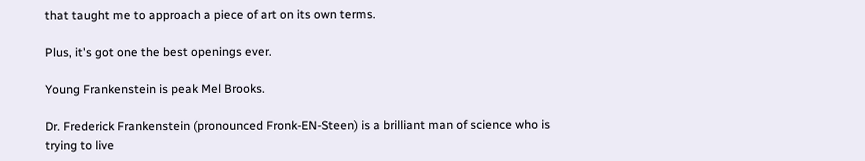that taught me to approach a piece of art on its own terms.

Plus, it's got one the best openings ever.

Young Frankenstein is peak Mel Brooks.

Dr. Frederick Frankenstein (pronounced Fronk-EN-Steen) is a brilliant man of science who is trying to live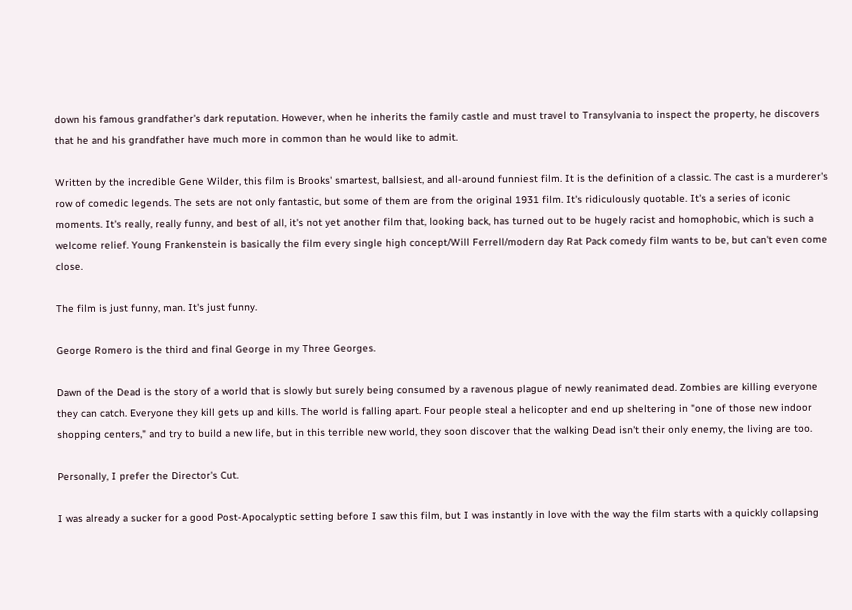down his famous grandfather's dark reputation. However, when he inherits the family castle and must travel to Transylvania to inspect the property, he discovers that he and his grandfather have much more in common than he would like to admit.

Written by the incredible Gene Wilder, this film is Brooks' smartest, ballsiest, and all-around funniest film. It is the definition of a classic. The cast is a murderer's row of comedic legends. The sets are not only fantastic, but some of them are from the original 1931 film. It's ridiculously quotable. It's a series of iconic moments. It's really, really funny, and best of all, it's not yet another film that, looking back, has turned out to be hugely racist and homophobic, which is such a welcome relief. Young Frankenstein is basically the film every single high concept/Will Ferrell/modern day Rat Pack comedy film wants to be, but can't even come close.

The film is just funny, man. It's just funny.

George Romero is the third and final George in my Three Georges.

Dawn of the Dead is the story of a world that is slowly but surely being consumed by a ravenous plague of newly reanimated dead. Zombies are killing everyone they can catch. Everyone they kill gets up and kills. The world is falling apart. Four people steal a helicopter and end up sheltering in "one of those new indoor shopping centers," and try to build a new life, but in this terrible new world, they soon discover that the walking Dead isn't their only enemy, the living are too.

Personally, I prefer the Director's Cut.

I was already a sucker for a good Post-Apocalyptic setting before I saw this film, but I was instantly in love with the way the film starts with a quickly collapsing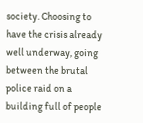society. Choosing to have the crisis already well underway, going between the brutal police raid on a building full of people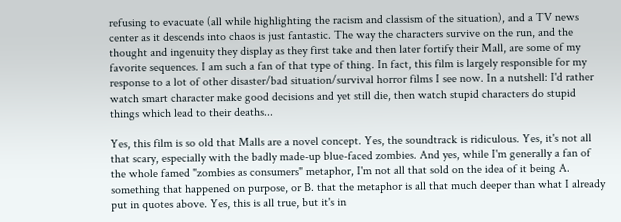refusing to evacuate (all while highlighting the racism and classism of the situation), and a TV news center as it descends into chaos is just fantastic. The way the characters survive on the run, and the thought and ingenuity they display as they first take and then later fortify their Mall, are some of my favorite sequences. I am such a fan of that type of thing. In fact, this film is largely responsible for my response to a lot of other disaster/bad situation/survival horror films I see now. In a nutshell: I'd rather watch smart character make good decisions and yet still die, then watch stupid characters do stupid things which lead to their deaths...

Yes, this film is so old that Malls are a novel concept. Yes, the soundtrack is ridiculous. Yes, it's not all that scary, especially with the badly made-up blue-faced zombies. And yes, while I'm generally a fan of the whole famed "zombies as consumers" metaphor, I'm not all that sold on the idea of it being A. something that happened on purpose, or B. that the metaphor is all that much deeper than what I already put in quotes above. Yes, this is all true, but it's in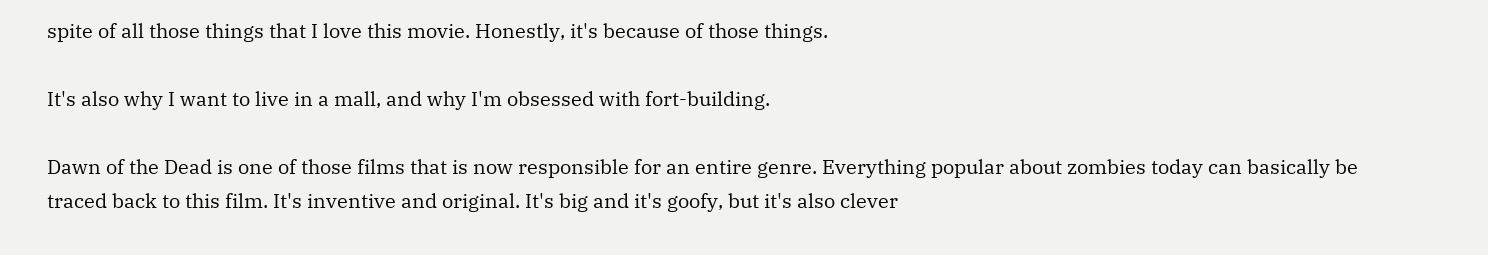spite of all those things that I love this movie. Honestly, it's because of those things.

It's also why I want to live in a mall, and why I'm obsessed with fort-building.

Dawn of the Dead is one of those films that is now responsible for an entire genre. Everything popular about zombies today can basically be traced back to this film. It's inventive and original. It's big and it's goofy, but it's also clever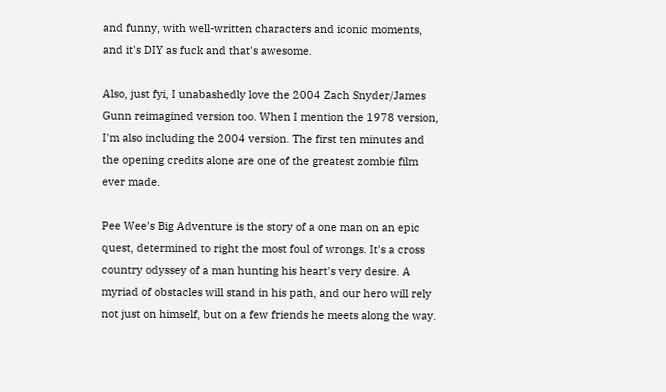and funny, with well-written characters and iconic moments, and it's DIY as fuck and that's awesome.

Also, just fyi, I unabashedly love the 2004 Zach Snyder/James Gunn reimagined version too. When I mention the 1978 version, I'm also including the 2004 version. The first ten minutes and the opening credits alone are one of the greatest zombie film ever made.

Pee Wee's Big Adventure is the story of a one man on an epic quest, determined to right the most foul of wrongs. It's a cross country odyssey of a man hunting his heart's very desire. A myriad of obstacles will stand in his path, and our hero will rely not just on himself, but on a few friends he meets along the way.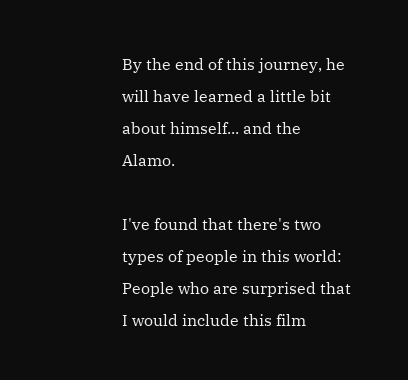By the end of this journey, he will have learned a little bit about himself... and the Alamo.

I've found that there's two types of people in this world: People who are surprised that I would include this film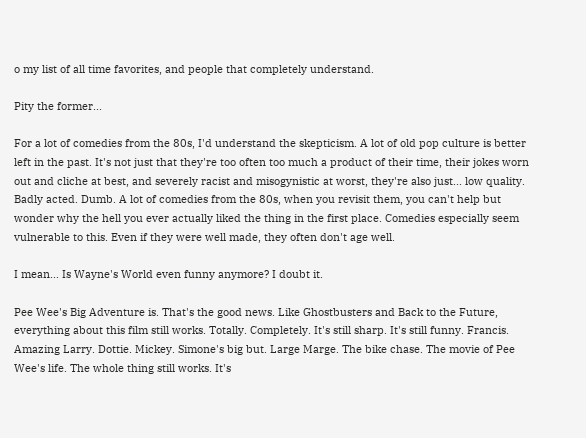o my list of all time favorites, and people that completely understand.

Pity the former...

For a lot of comedies from the 80s, I'd understand the skepticism. A lot of old pop culture is better left in the past. It's not just that they're too often too much a product of their time, their jokes worn out and cliche at best, and severely racist and misogynistic at worst, they're also just... low quality. Badly acted. Dumb. A lot of comedies from the 80s, when you revisit them, you can't help but wonder why the hell you ever actually liked the thing in the first place. Comedies especially seem vulnerable to this. Even if they were well made, they often don't age well.

I mean... Is Wayne's World even funny anymore? I doubt it.

Pee Wee's Big Adventure is. That's the good news. Like Ghostbusters and Back to the Future, everything about this film still works. Totally. Completely. It's still sharp. It's still funny. Francis. Amazing Larry. Dottie. Mickey. Simone's big but. Large Marge. The bike chase. The movie of Pee Wee's life. The whole thing still works. It's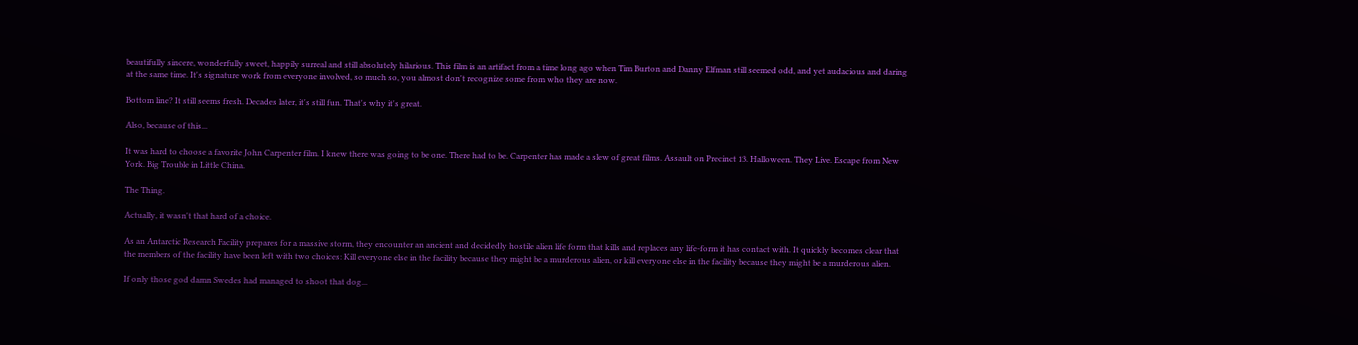beautifully sincere, wonderfully sweet, happily surreal and still absolutely hilarious. This film is an artifact from a time long ago when Tim Burton and Danny Elfman still seemed odd, and yet audacious and daring at the same time. It's signature work from everyone involved, so much so, you almost don't recognize some from who they are now.

Bottom line? It still seems fresh. Decades later, it's still fun. That's why it's great.

Also, because of this...

It was hard to choose a favorite John Carpenter film. I knew there was going to be one. There had to be. Carpenter has made a slew of great films. Assault on Precinct 13. Halloween. They Live. Escape from New York. Big Trouble in Little China.

The Thing.

Actually, it wasn't that hard of a choice.

As an Antarctic Research Facility prepares for a massive storm, they encounter an ancient and decidedly hostile alien life form that kills and replaces any life-form it has contact with. It quickly becomes clear that the members of the facility have been left with two choices: Kill everyone else in the facility because they might be a murderous alien, or kill everyone else in the facility because they might be a murderous alien.

If only those god damn Swedes had managed to shoot that dog...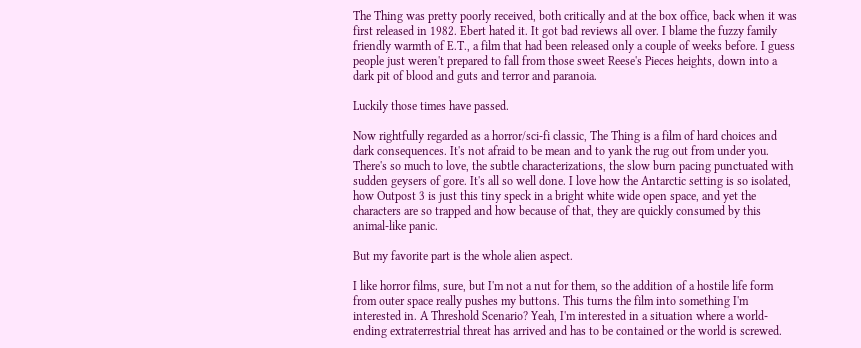The Thing was pretty poorly received, both critically and at the box office, back when it was first released in 1982. Ebert hated it. It got bad reviews all over. I blame the fuzzy family friendly warmth of E.T., a film that had been released only a couple of weeks before. I guess people just weren't prepared to fall from those sweet Reese's Pieces heights, down into a dark pit of blood and guts and terror and paranoia.

Luckily those times have passed.

Now rightfully regarded as a horror/sci-fi classic, The Thing is a film of hard choices and dark consequences. It's not afraid to be mean and to yank the rug out from under you. There's so much to love, the subtle characterizations, the slow burn pacing punctuated with sudden geysers of gore. It's all so well done. I love how the Antarctic setting is so isolated, how Outpost 3 is just this tiny speck in a bright white wide open space, and yet the characters are so trapped and how because of that, they are quickly consumed by this animal-like panic.

But my favorite part is the whole alien aspect.

I like horror films, sure, but I'm not a nut for them, so the addition of a hostile life form from outer space really pushes my buttons. This turns the film into something I'm interested in. A Threshold Scenario? Yeah, I'm interested in a situation where a world-ending extraterrestrial threat has arrived and has to be contained or the world is screwed.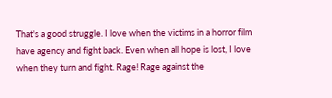That's a good struggle. I love when the victims in a horror film have agency and fight back. Even when all hope is lost, I love when they turn and fight. Rage! Rage against the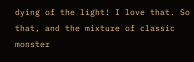dying of the light! I love that. So that, and the mixture of classic monster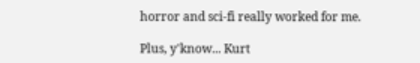horror and sci-fi really worked for me.

Plus, y'know... Kurt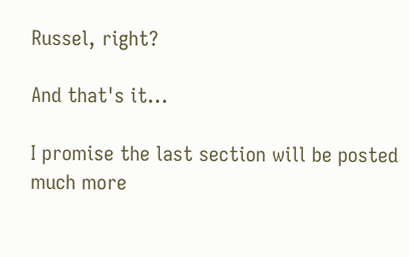Russel, right?

And that's it...

I promise the last section will be posted much more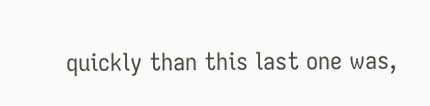quickly than this last one was,